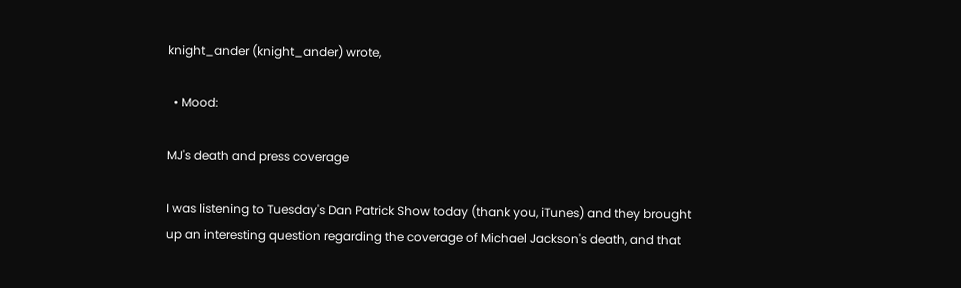knight_ander (knight_ander) wrote,

  • Mood:

MJ's death and press coverage

I was listening to Tuesday's Dan Patrick Show today (thank you, iTunes) and they brought up an interesting question regarding the coverage of Michael Jackson's death, and that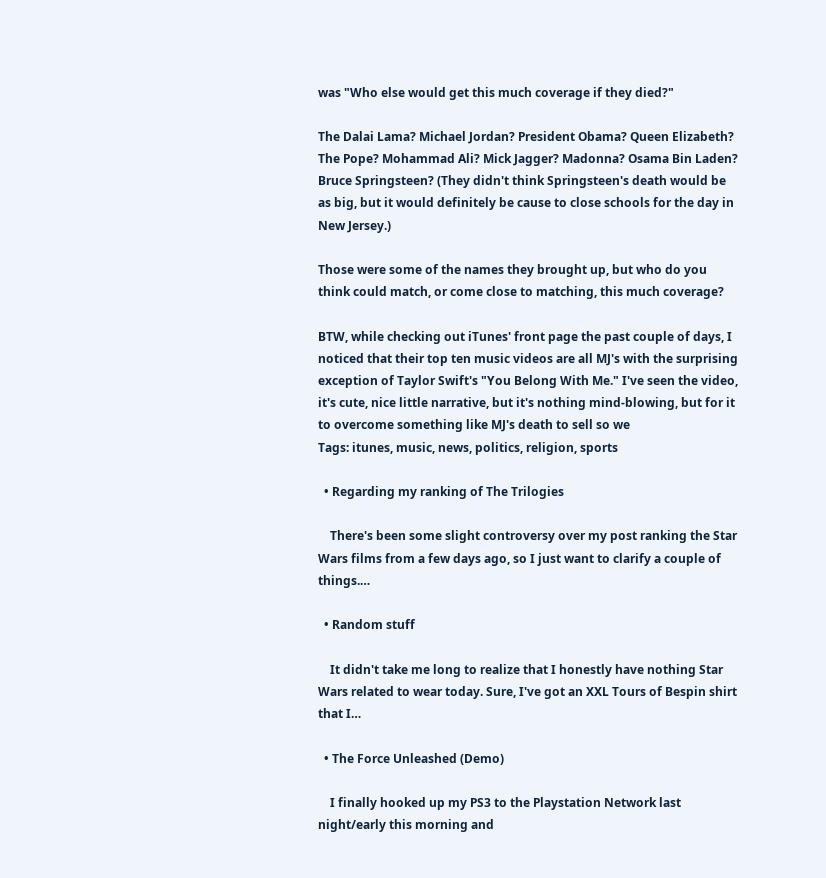was "Who else would get this much coverage if they died?"

The Dalai Lama? Michael Jordan? President Obama? Queen Elizabeth? The Pope? Mohammad Ali? Mick Jagger? Madonna? Osama Bin Laden? Bruce Springsteen? (They didn't think Springsteen's death would be as big, but it would definitely be cause to close schools for the day in New Jersey.)

Those were some of the names they brought up, but who do you think could match, or come close to matching, this much coverage?

BTW, while checking out iTunes' front page the past couple of days, I noticed that their top ten music videos are all MJ's with the surprising exception of Taylor Swift's "You Belong With Me." I've seen the video, it's cute, nice little narrative, but it's nothing mind-blowing, but for it to overcome something like MJ's death to sell so we
Tags: itunes, music, news, politics, religion, sports

  • Regarding my ranking of The Trilogies

    There's been some slight controversy over my post ranking the Star Wars films from a few days ago, so I just want to clarify a couple of things.…

  • Random stuff

    It didn't take me long to realize that I honestly have nothing Star Wars related to wear today. Sure, I've got an XXL Tours of Bespin shirt that I…

  • The Force Unleashed (Demo)

    I finally hooked up my PS3 to the Playstation Network last night/early this morning and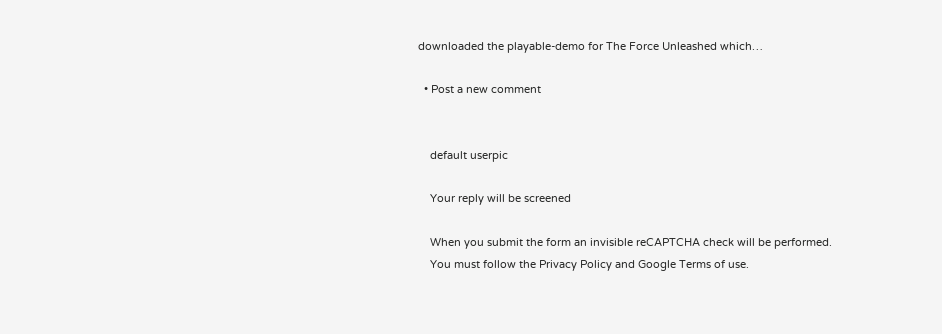downloaded the playable-demo for The Force Unleashed which…

  • Post a new comment


    default userpic

    Your reply will be screened

    When you submit the form an invisible reCAPTCHA check will be performed.
    You must follow the Privacy Policy and Google Terms of use.